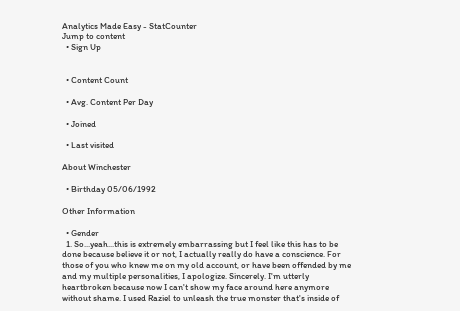Analytics Made Easy - StatCounter
Jump to content
  • Sign Up


  • Content Count

  • Avg. Content Per Day

  • Joined

  • Last visited

About Winchester

  • Birthday 05/06/1992

Other Information

  • Gender
  1. So...yeah...this is extremely embarrassing but I feel like this has to be done because believe it or not, I actually really do have a conscience. For those of you who knew me on my old account, or have been offended by me and my multiple personalities, I apologize. Sincerely. I'm utterly heartbroken because now I can't show my face around here anymore without shame. I used Raziel to unleash the true monster that's inside of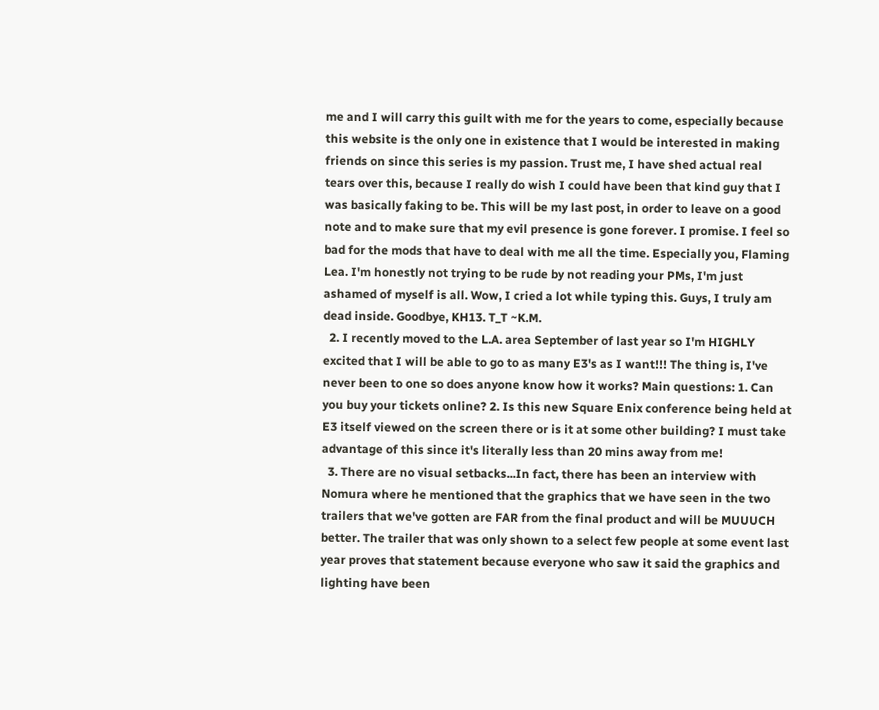me and I will carry this guilt with me for the years to come, especially because this website is the only one in existence that I would be interested in making friends on since this series is my passion. Trust me, I have shed actual real tears over this, because I really do wish I could have been that kind guy that I was basically faking to be. This will be my last post, in order to leave on a good note and to make sure that my evil presence is gone forever. I promise. I feel so bad for the mods that have to deal with me all the time. Especially you, Flaming Lea. I'm honestly not trying to be rude by not reading your PMs, I'm just ashamed of myself is all. Wow, I cried a lot while typing this. Guys, I truly am dead inside. Goodbye, KH13. T_T ~K.M.
  2. I recently moved to the L.A. area September of last year so I'm HIGHLY excited that I will be able to go to as many E3's as I want!!! The thing is, I've never been to one so does anyone know how it works? Main questions: 1. Can you buy your tickets online? 2. Is this new Square Enix conference being held at E3 itself viewed on the screen there or is it at some other building? I must take advantage of this since it's literally less than 20 mins away from me!
  3. There are no visual setbacks...In fact, there has been an interview with Nomura where he mentioned that the graphics that we have seen in the two trailers that we've gotten are FAR from the final product and will be MUUUCH better. The trailer that was only shown to a select few people at some event last year proves that statement because everyone who saw it said the graphics and lighting have been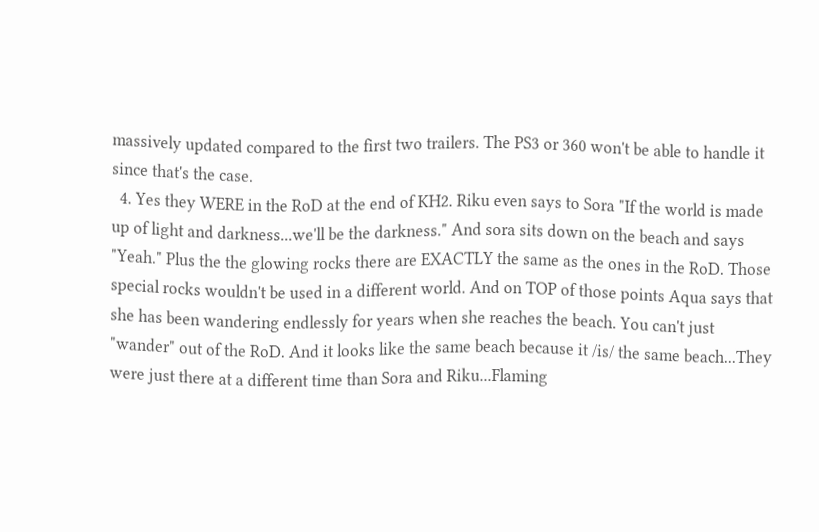massively updated compared to the first two trailers. The PS3 or 360 won't be able to handle it since that's the case.
  4. Yes they WERE in the RoD at the end of KH2. Riku even says to Sora "If the world is made up of light and darkness...we'll be the darkness." And sora sits down on the beach and says "Yeah." Plus the the glowing rocks there are EXACTLY the same as the ones in the RoD. Those special rocks wouldn't be used in a different world. And on TOP of those points Aqua says that she has been wandering endlessly for years when she reaches the beach. You can't just "wander" out of the RoD. And it looks like the same beach because it /is/ the same beach...They were just there at a different time than Sora and Riku...Flaming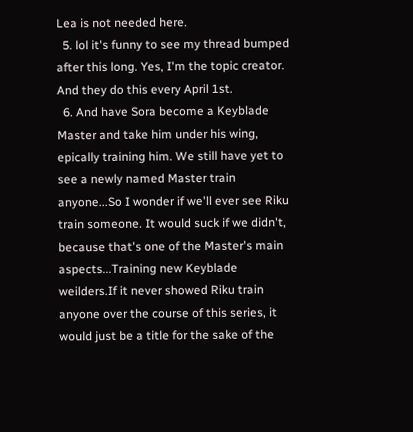Lea is not needed here.
  5. lol it's funny to see my thread bumped after this long. Yes, I'm the topic creator. And they do this every April 1st.
  6. And have Sora become a Keyblade Master and take him under his wing, epically training him. We still have yet to see a newly named Master train anyone...So I wonder if we'll ever see Riku train someone. It would suck if we didn't, because that's one of the Master's main aspects...Training new Keyblade weilders.If it never showed Riku train anyone over the course of this series, it would just be a title for the sake of the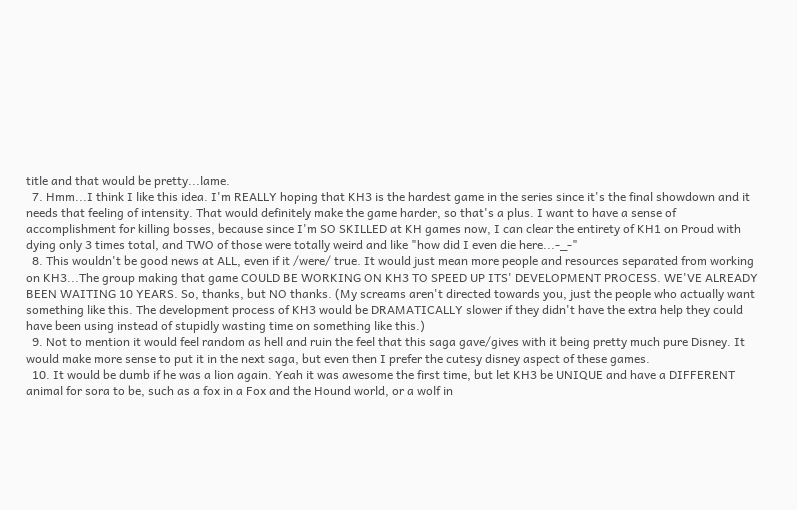title and that would be pretty...lame.
  7. Hmm...I think I like this idea. I'm REALLY hoping that KH3 is the hardest game in the series since it's the final showdown and it needs that feeling of intensity. That would definitely make the game harder, so that's a plus. I want to have a sense of accomplishment for killing bosses, because since I'm SO SKILLED at KH games now, I can clear the entirety of KH1 on Proud with dying only 3 times total, and TWO of those were totally weird and like "how did I even die here...-_-"
  8. This wouldn't be good news at ALL, even if it /were/ true. It would just mean more people and resources separated from working on KH3...The group making that game COULD BE WORKING ON KH3 TO SPEED UP ITS' DEVELOPMENT PROCESS. WE'VE ALREADY BEEN WAITING 10 YEARS. So, thanks, but NO thanks. (My screams aren't directed towards you, just the people who actually want something like this. The development process of KH3 would be DRAMATICALLY slower if they didn't have the extra help they could have been using instead of stupidly wasting time on something like this.)
  9. Not to mention it would feel random as hell and ruin the feel that this saga gave/gives with it being pretty much pure Disney. It would make more sense to put it in the next saga, but even then I prefer the cutesy disney aspect of these games.
  10. It would be dumb if he was a lion again. Yeah it was awesome the first time, but let KH3 be UNIQUE and have a DIFFERENT animal for sora to be, such as a fox in a Fox and the Hound world, or a wolf in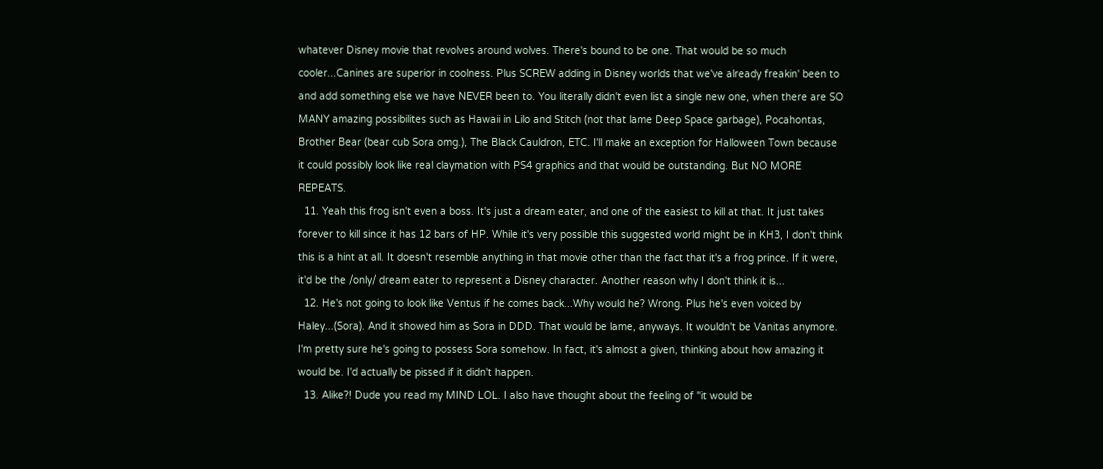whatever Disney movie that revolves around wolves. There's bound to be one. That would be so much cooler...Canines are superior in coolness. Plus SCREW adding in Disney worlds that we've already freakin' been to and add something else we have NEVER been to. You literally didn't even list a single new one, when there are SO MANY amazing possibilites such as Hawaii in Lilo and Stitch (not that lame Deep Space garbage), Pocahontas, Brother Bear (bear cub Sora omg.), The Black Cauldron, ETC. I'll make an exception for Halloween Town because it could possibly look like real claymation with PS4 graphics and that would be outstanding. But NO MORE REPEATS.
  11. Yeah this frog isn't even a boss. It's just a dream eater, and one of the easiest to kill at that. It just takes forever to kill since it has 12 bars of HP. While it's very possible this suggested world might be in KH3, I don't think this is a hint at all. It doesn't resemble anything in that movie other than the fact that it's a frog prince. If it were, it'd be the /only/ dream eater to represent a Disney character. Another reason why I don't think it is...
  12. He's not going to look like Ventus if he comes back...Why would he? Wrong. Plus he's even voiced by Haley...(Sora). And it showed him as Sora in DDD. That would be lame, anyways. It wouldn't be Vanitas anymore. I'm pretty sure he's going to possess Sora somehow. In fact, it's almost a given, thinking about how amazing it would be. I'd actually be pissed if it didn't happen.
  13. Alike?! Dude you read my MIND LOL. I also have thought about the feeling of "it would be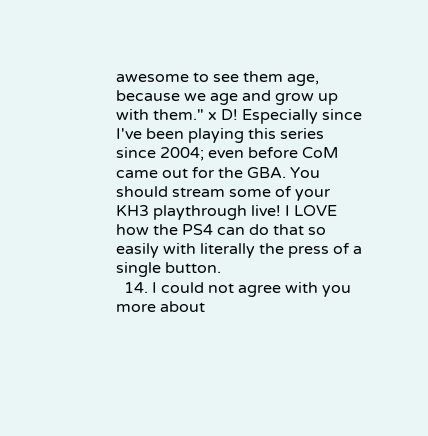awesome to see them age, because we age and grow up with them." x D! Especially since I've been playing this series since 2004; even before CoM came out for the GBA. You should stream some of your KH3 playthrough live! I LOVE how the PS4 can do that so easily with literally the press of a single button.
  14. I could not agree with you more about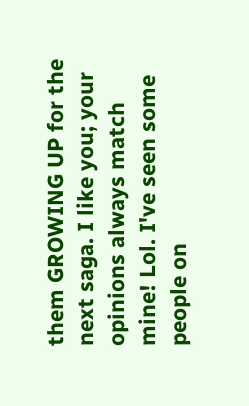them GROWING UP for the next saga. I like you; your opinions always match mine! Lol. I've seen some people on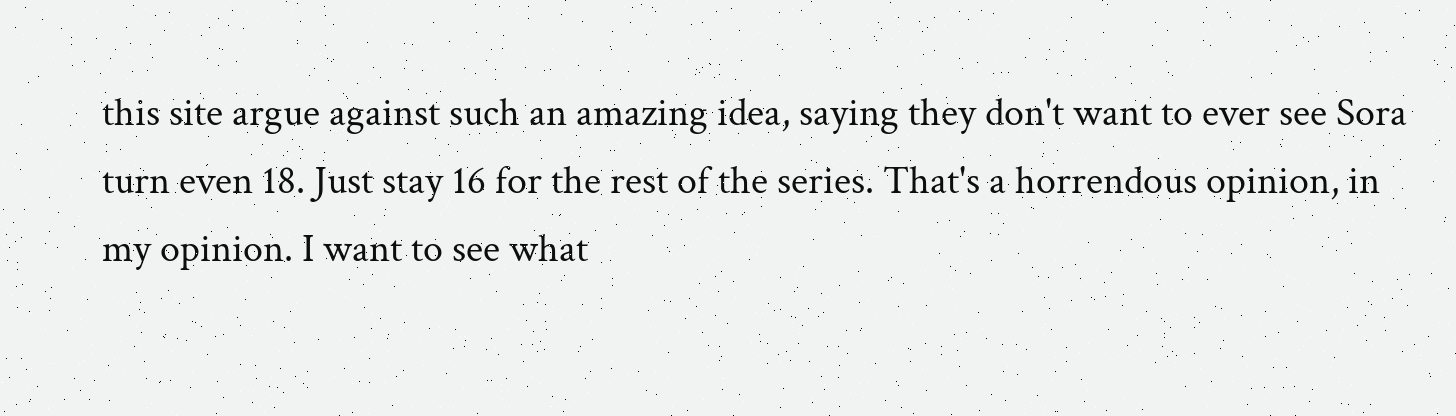this site argue against such an amazing idea, saying they don't want to ever see Sora turn even 18. Just stay 16 for the rest of the series. That's a horrendous opinion, in my opinion. I want to see what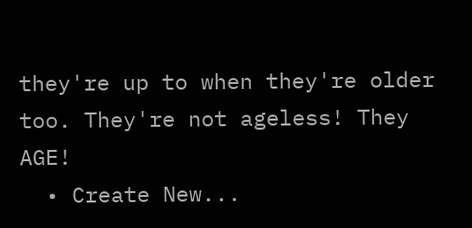they're up to when they're older too. They're not ageless! They AGE!
  • Create New...